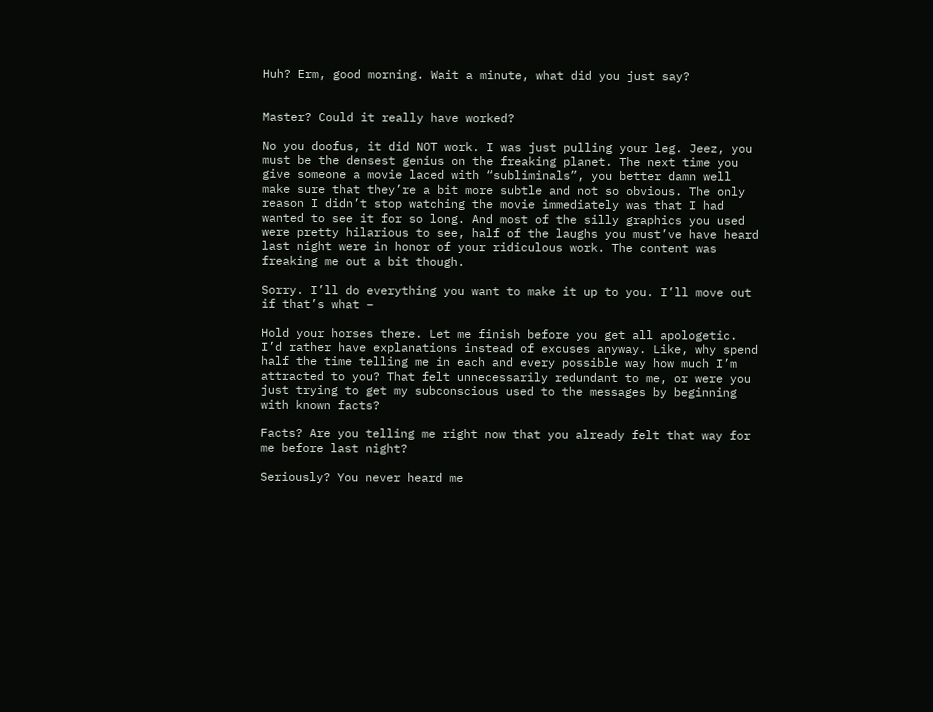Huh? Erm, good morning. Wait a minute, what did you just say?


Master? Could it really have worked?

No you doofus, it did NOT work. I was just pulling your leg. Jeez, you must be the densest genius on the freaking planet. The next time you give someone a movie laced with “subliminals”, you better damn well make sure that they’re a bit more subtle and not so obvious. The only reason I didn’t stop watching the movie immediately was that I had wanted to see it for so long. And most of the silly graphics you used were pretty hilarious to see, half of the laughs you must’ve have heard last night were in honor of your ridiculous work. The content was freaking me out a bit though.

Sorry. I’ll do everything you want to make it up to you. I’ll move out if that’s what –

Hold your horses there. Let me finish before you get all apologetic. I’d rather have explanations instead of excuses anyway. Like, why spend half the time telling me in each and every possible way how much I’m attracted to you? That felt unnecessarily redundant to me, or were you just trying to get my subconscious used to the messages by beginning with known facts?

Facts? Are you telling me right now that you already felt that way for me before last night?

Seriously? You never heard me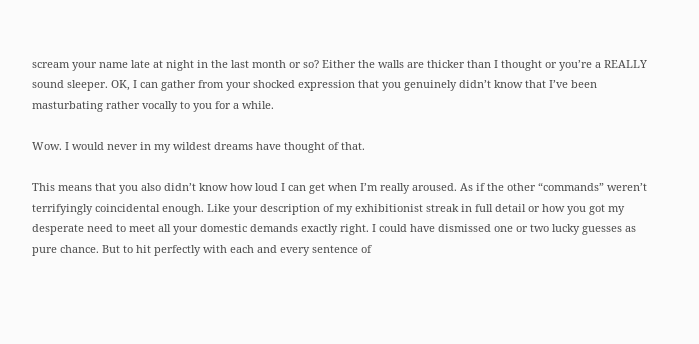scream your name late at night in the last month or so? Either the walls are thicker than I thought or you’re a REALLY sound sleeper. OK, I can gather from your shocked expression that you genuinely didn’t know that I’ve been masturbating rather vocally to you for a while.

Wow. I would never in my wildest dreams have thought of that.

This means that you also didn’t know how loud I can get when I’m really aroused. As if the other “commands” weren’t terrifyingly coincidental enough. Like your description of my exhibitionist streak in full detail or how you got my desperate need to meet all your domestic demands exactly right. I could have dismissed one or two lucky guesses as pure chance. But to hit perfectly with each and every sentence of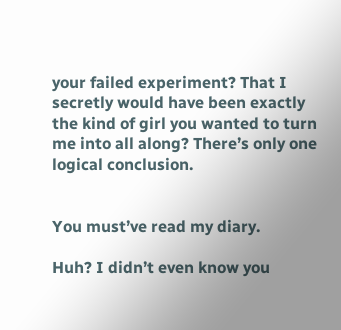your failed experiment? That I secretly would have been exactly the kind of girl you wanted to turn me into all along? There’s only one logical conclusion.


You must’ve read my diary.

Huh? I didn’t even know you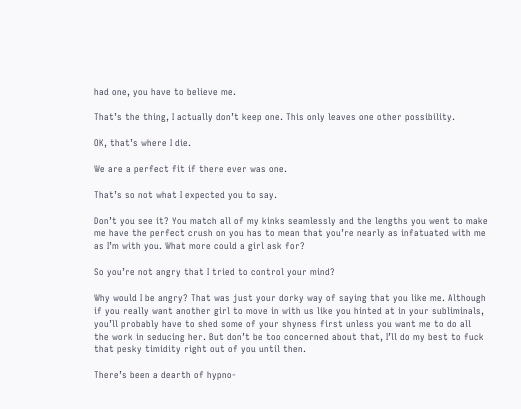had one, you have to believe me.

That’s the thing, I actually don’t keep one. This only leaves one other possibility.

OK, that’s where I die.

We are a perfect fit if there ever was one.

That’s so not what I expected you to say.

Don’t you see it? You match all of my kinks seamlessly and the lengths you went to make me have the perfect crush on you has to mean that you’re nearly as infatuated with me as I’m with you. What more could a girl ask for?

So you’re not angry that I tried to control your mind?

Why would I be angry? That was just your dorky way of saying that you like me. Although if you really want another girl to move in with us like you hinted at in your subliminals, you’ll probably have to shed some of your shyness first unless you want me to do all the work in seducing her. But don’t be too concerned about that, I’ll do my best to fuck that pesky timidity right out of you until then.

There’s been a dearth of hypno-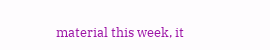material this week, it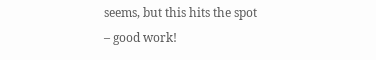seems, but this hits the spot – good work!